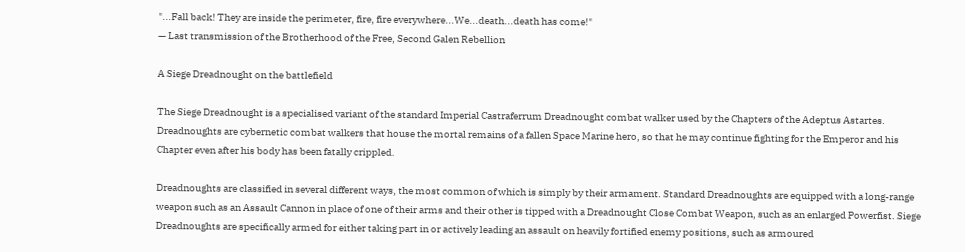"...Fall back! They are inside the perimeter, fire, fire everywhere...We...death...death has come!"
— Last transmission of the Brotherhood of the Free, Second Galen Rebellion

A Siege Dreadnought on the battlefield

The Siege Dreadnought is a specialised variant of the standard Imperial Castraferrum Dreadnought combat walker used by the Chapters of the Adeptus Astartes. Dreadnoughts are cybernetic combat walkers that house the mortal remains of a fallen Space Marine hero, so that he may continue fighting for the Emperor and his Chapter even after his body has been fatally crippled.

Dreadnoughts are classified in several different ways, the most common of which is simply by their armament. Standard Dreadnoughts are equipped with a long-range weapon such as an Assault Cannon in place of one of their arms and their other is tipped with a Dreadnought Close Combat Weapon, such as an enlarged Powerfist. Siege Dreadnoughts are specifically armed for either taking part in or actively leading an assault on heavily fortified enemy positions, such as armoured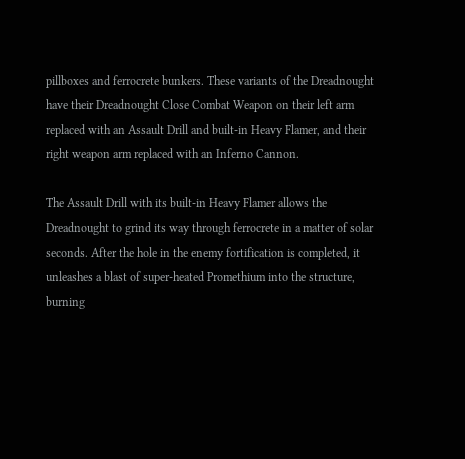pillboxes and ferrocrete bunkers. These variants of the Dreadnought have their Dreadnought Close Combat Weapon on their left arm replaced with an Assault Drill and built-in Heavy Flamer, and their right weapon arm replaced with an Inferno Cannon.

The Assault Drill with its built-in Heavy Flamer allows the Dreadnought to grind its way through ferrocrete in a matter of solar seconds. After the hole in the enemy fortification is completed, it unleashes a blast of super-heated Promethium into the structure, burning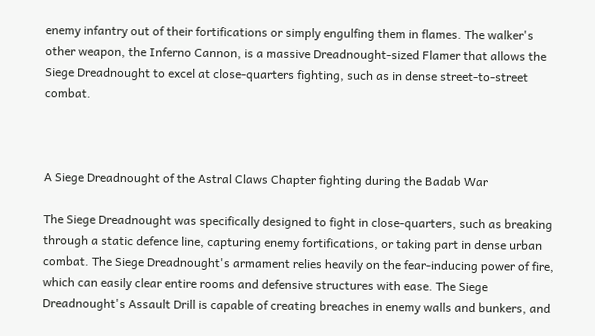enemy infantry out of their fortifications or simply engulfing them in flames. The walker's other weapon, the Inferno Cannon, is a massive Dreadnought-sized Flamer that allows the Siege Dreadnought to excel at close-quarters fighting, such as in dense street-to-street combat.



A Siege Dreadnought of the Astral Claws Chapter fighting during the Badab War

The Siege Dreadnought was specifically designed to fight in close-quarters, such as breaking through a static defence line, capturing enemy fortifications, or taking part in dense urban combat. The Siege Dreadnought's armament relies heavily on the fear-inducing power of fire, which can easily clear entire rooms and defensive structures with ease. The Siege Dreadnought's Assault Drill is capable of creating breaches in enemy walls and bunkers, and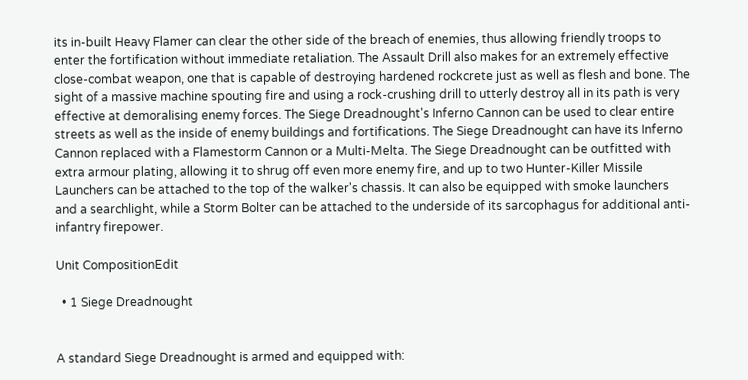its in-built Heavy Flamer can clear the other side of the breach of enemies, thus allowing friendly troops to enter the fortification without immediate retaliation. The Assault Drill also makes for an extremely effective close-combat weapon, one that is capable of destroying hardened rockcrete just as well as flesh and bone. The sight of a massive machine spouting fire and using a rock-crushing drill to utterly destroy all in its path is very effective at demoralising enemy forces. The Siege Dreadnought's Inferno Cannon can be used to clear entire streets as well as the inside of enemy buildings and fortifications. The Siege Dreadnought can have its Inferno Cannon replaced with a Flamestorm Cannon or a Multi-Melta. The Siege Dreadnought can be outfitted with extra armour plating, allowing it to shrug off even more enemy fire, and up to two Hunter-Killer Missile Launchers can be attached to the top of the walker's chassis. It can also be equipped with smoke launchers and a searchlight, while a Storm Bolter can be attached to the underside of its sarcophagus for additional anti-infantry firepower.

Unit CompositionEdit

  • 1 Siege Dreadnought


A standard Siege Dreadnought is armed and equipped with: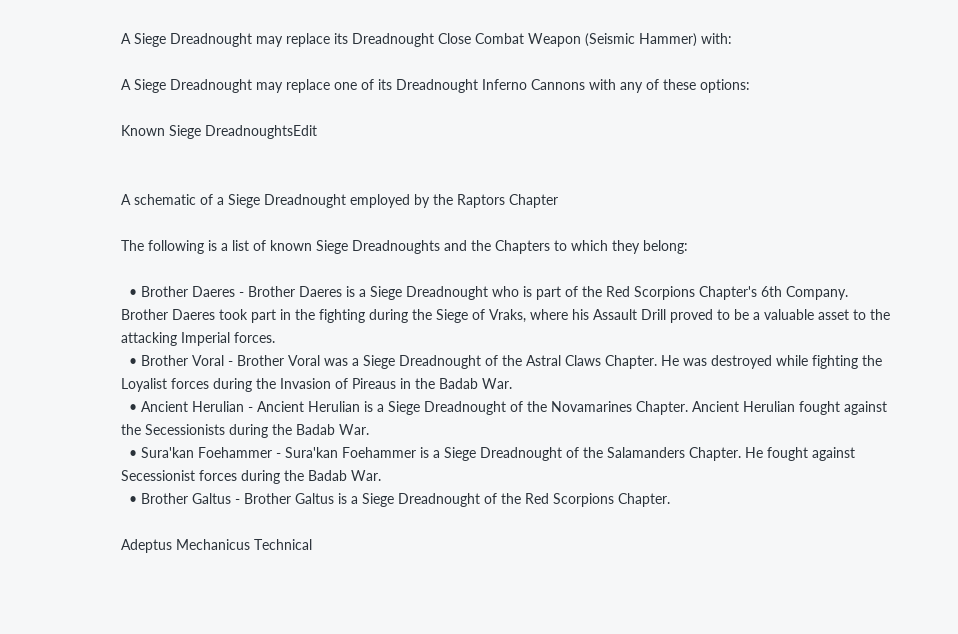A Siege Dreadnought may replace its Dreadnought Close Combat Weapon (Seismic Hammer) with:

A Siege Dreadnought may replace one of its Dreadnought Inferno Cannons with any of these options:

Known Siege DreadnoughtsEdit


A schematic of a Siege Dreadnought employed by the Raptors Chapter

The following is a list of known Siege Dreadnoughts and the Chapters to which they belong:

  • Brother Daeres - Brother Daeres is a Siege Dreadnought who is part of the Red Scorpions Chapter's 6th Company. Brother Daeres took part in the fighting during the Siege of Vraks, where his Assault Drill proved to be a valuable asset to the attacking Imperial forces.
  • Brother Voral - Brother Voral was a Siege Dreadnought of the Astral Claws Chapter. He was destroyed while fighting the Loyalist forces during the Invasion of Pireaus in the Badab War.
  • Ancient Herulian - Ancient Herulian is a Siege Dreadnought of the Novamarines Chapter. Ancient Herulian fought against the Secessionists during the Badab War.
  • Sura'kan Foehammer - Sura'kan Foehammer is a Siege Dreadnought of the Salamanders Chapter. He fought against Secessionist forces during the Badab War.
  • Brother Galtus - Brother Galtus is a Siege Dreadnought of the Red Scorpions Chapter.

Adeptus Mechanicus Technical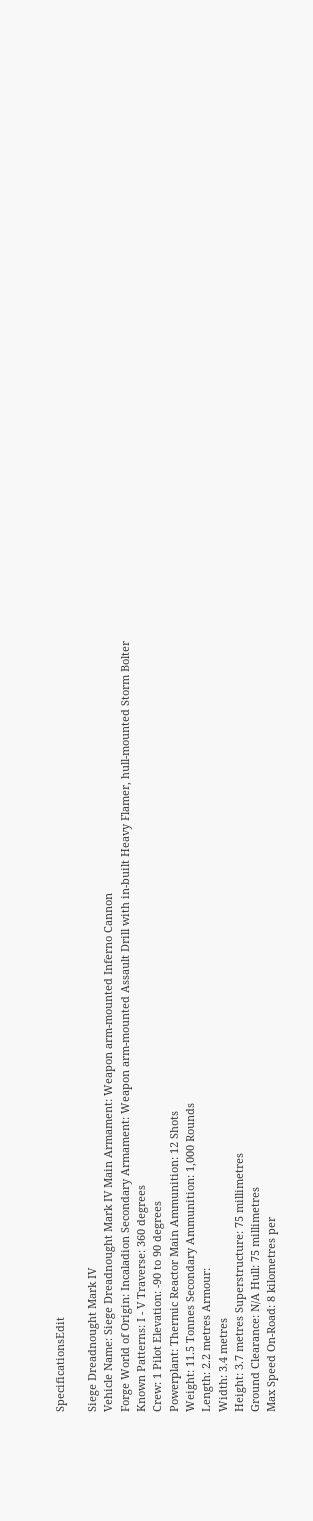SpecificationsEdit

Siege Dreadnought Mark IV
Vehicle Name: Siege Dreadnought Mark IV Main Armament: Weapon arm-mounted Inferno Cannon
Forge World of Origin: Incaladion Secondary Armament: Weapon arm-mounted Assault Drill with in-built Heavy Flamer, hull-mounted Storm Bolter
Known Patterns: I - V Traverse: 360 degrees
Crew: 1 Pilot Elevation: -90 to 90 degrees
Powerplant: Thermic Reactor Main Ammunition: 12 Shots
Weight: 11.5 Tonnes Secondary Ammunition: 1,000 Rounds
Length: 2.2 metres Armour:
Width: 3.4 metres
Height: 3.7 metres Superstructure: 75 millimetres
Ground Clearance: N/A Hull: 75 millimetres
Max Speed On-Road: 8 kilometres per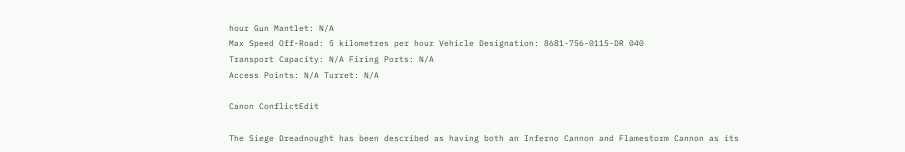hour Gun Mantlet: N/A
Max Speed Off-Road: 5 kilometres per hour Vehicle Designation: 8681-756-0115-DR 040
Transport Capacity: N/A Firing Ports: N/A
Access Points: N/A Turret: N/A

Canon ConflictEdit

The Siege Dreadnought has been described as having both an Inferno Cannon and Flamestorm Cannon as its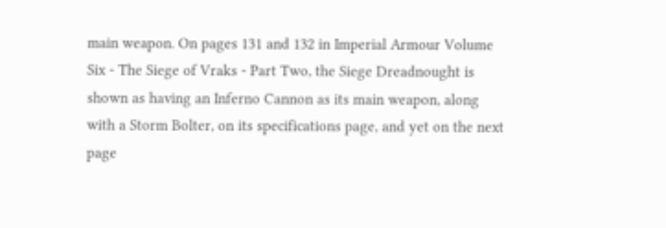main weapon. On pages 131 and 132 in Imperial Armour Volume Six - The Siege of Vraks - Part Two, the Siege Dreadnought is shown as having an Inferno Cannon as its main weapon, along with a Storm Bolter, on its specifications page, and yet on the next page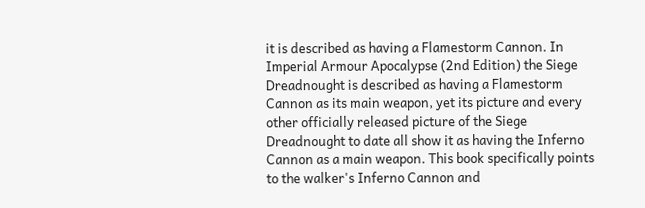it is described as having a Flamestorm Cannon. In Imperial Armour Apocalypse (2nd Edition) the Siege Dreadnought is described as having a Flamestorm Cannon as its main weapon, yet its picture and every other officially released picture of the Siege Dreadnought to date all show it as having the Inferno Cannon as a main weapon. This book specifically points to the walker's Inferno Cannon and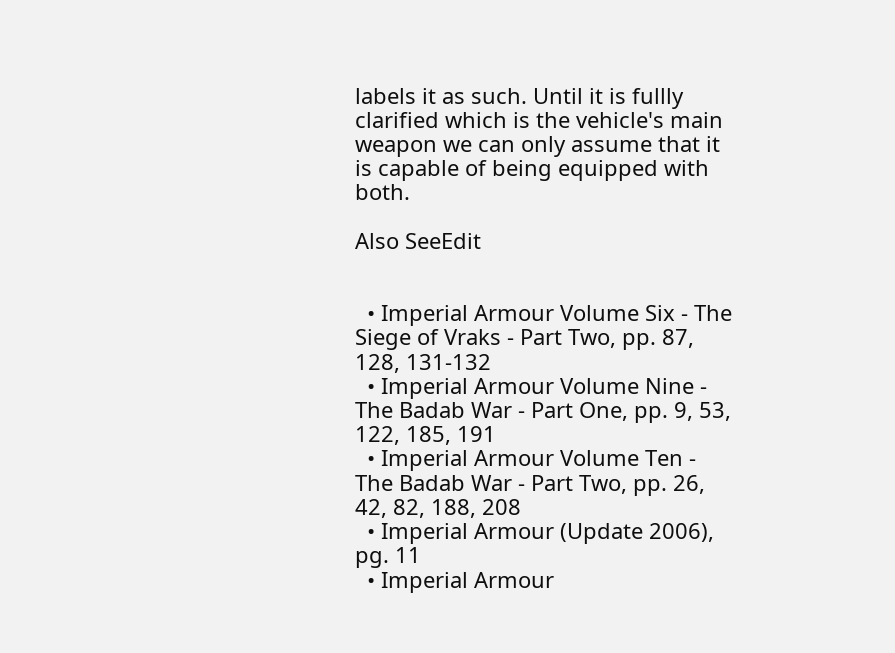labels it as such. Until it is fullly clarified which is the vehicle's main weapon we can only assume that it is capable of being equipped with both.

Also SeeEdit


  • Imperial Armour Volume Six - The Siege of Vraks - Part Two, pp. 87, 128, 131-132
  • Imperial Armour Volume Nine - The Badab War - Part One, pp. 9, 53, 122, 185, 191
  • Imperial Armour Volume Ten - The Badab War - Part Two, pp. 26, 42, 82, 188, 208
  • Imperial Armour (Update 2006), pg. 11
  • Imperial Armour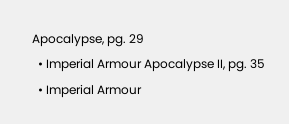Apocalypse, pg. 29
  • Imperial Armour Apocalypse II, pg. 35
  • Imperial Armour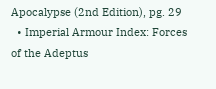Apocalypse (2nd Edition), pg. 29
  • Imperial Armour Index: Forces of the Adeptus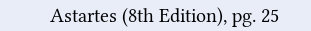Astartes (8th Edition), pg. 25